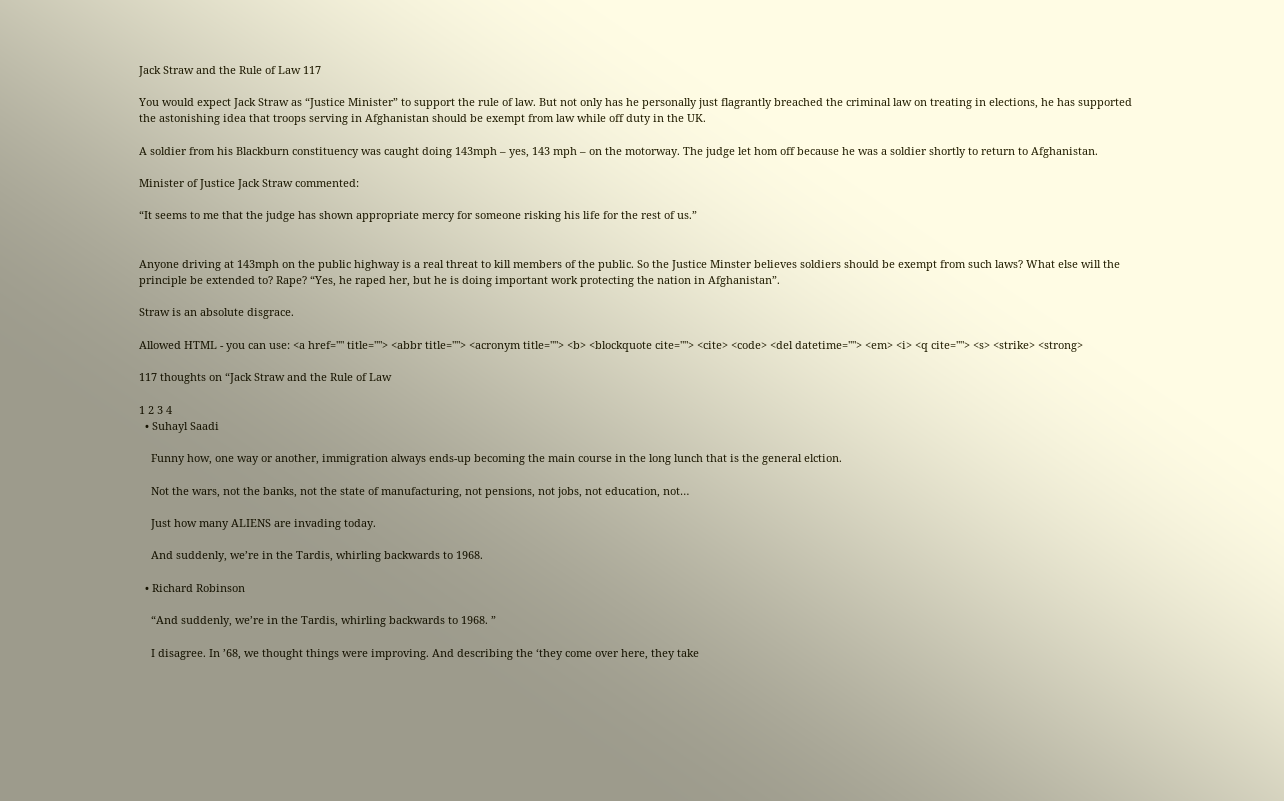Jack Straw and the Rule of Law 117

You would expect Jack Straw as “Justice Minister” to support the rule of law. But not only has he personally just flagrantly breached the criminal law on treating in elections, he has supported the astonishing idea that troops serving in Afghanistan should be exempt from law while off duty in the UK.

A soldier from his Blackburn constituency was caught doing 143mph – yes, 143 mph – on the motorway. The judge let hom off because he was a soldier shortly to return to Afghanistan.

Minister of Justice Jack Straw commented:

“It seems to me that the judge has shown appropriate mercy for someone risking his life for the rest of us.”


Anyone driving at 143mph on the public highway is a real threat to kill members of the public. So the Justice Minster believes soldiers should be exempt from such laws? What else will the principle be extended to? Rape? “Yes, he raped her, but he is doing important work protecting the nation in Afghanistan”.

Straw is an absolute disgrace.

Allowed HTML - you can use: <a href="" title=""> <abbr title=""> <acronym title=""> <b> <blockquote cite=""> <cite> <code> <del datetime=""> <em> <i> <q cite=""> <s> <strike> <strong>

117 thoughts on “Jack Straw and the Rule of Law

1 2 3 4
  • Suhayl Saadi

    Funny how, one way or another, immigration always ends-up becoming the main course in the long lunch that is the general elction.

    Not the wars, not the banks, not the state of manufacturing, not pensions, not jobs, not education, not…

    Just how many ALIENS are invading today.

    And suddenly, we’re in the Tardis, whirling backwards to 1968.

  • Richard Robinson

    “And suddenly, we’re in the Tardis, whirling backwards to 1968. ”

    I disagree. In ’68, we thought things were improving. And describing the ‘they come over here, they take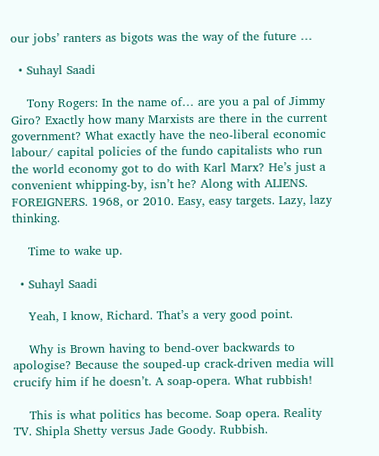our jobs’ ranters as bigots was the way of the future …

  • Suhayl Saadi

    Tony Rogers: In the name of… are you a pal of Jimmy Giro? Exactly how many Marxists are there in the current government? What exactly have the neo-liberal economic labour/ capital policies of the fundo capitalists who run the world economy got to do with Karl Marx? He’s just a convenient whipping-by, isn’t he? Along with ALIENS. FOREIGNERS. 1968, or 2010. Easy, easy targets. Lazy, lazy thinking.

    Time to wake up.

  • Suhayl Saadi

    Yeah, I know, Richard. That’s a very good point.

    Why is Brown having to bend-over backwards to apologise? Because the souped-up crack-driven media will crucify him if he doesn’t. A soap-opera. What rubbish!

    This is what politics has become. Soap opera. Reality TV. Shipla Shetty versus Jade Goody. Rubbish.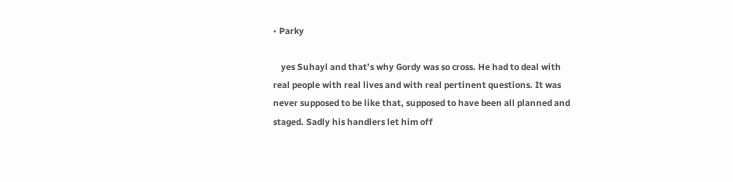• Parky

    yes Suhayl and that’s why Gordy was so cross. He had to deal with real people with real lives and with real pertinent questions. It was never supposed to be like that, supposed to have been all planned and staged. Sadly his handlers let him off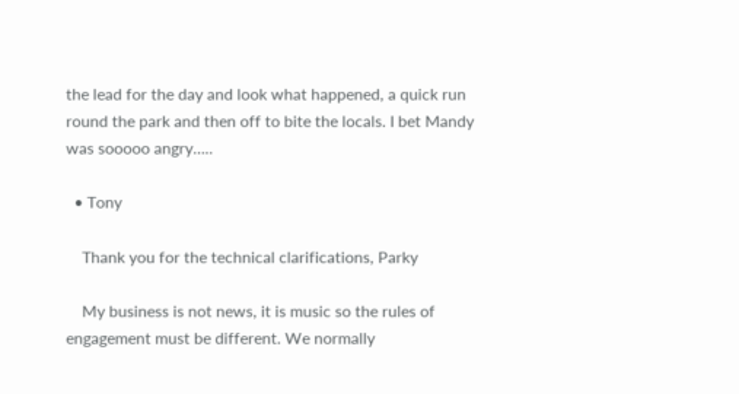the lead for the day and look what happened, a quick run round the park and then off to bite the locals. I bet Mandy was sooooo angry…..

  • Tony

    Thank you for the technical clarifications, Parky

    My business is not news, it is music so the rules of engagement must be different. We normally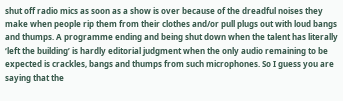shut off radio mics as soon as a show is over because of the dreadful noises they make when people rip them from their clothes and/or pull plugs out with loud bangs and thumps. A programme ending and being shut down when the talent has literally ‘left the building’ is hardly editorial judgment when the only audio remaining to be expected is crackles, bangs and thumps from such microphones. So I guess you are saying that the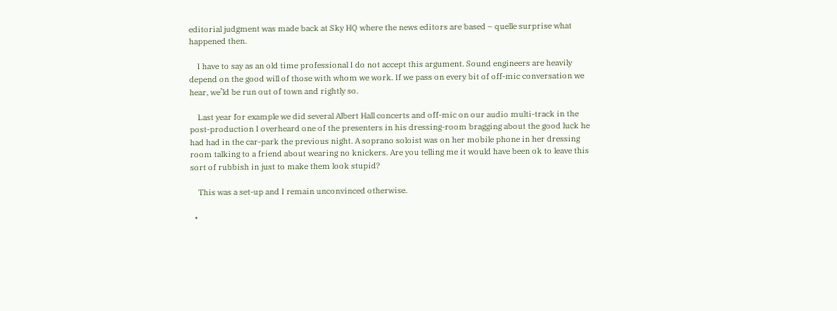editorial judgment was made back at Sky HQ where the news editors are based – quelle surprise what happened then.

    I have to say as an old time professional I do not accept this argument. Sound engineers are heavily depend on the good will of those with whom we work. If we pass on every bit of off-mic conversation we hear, we’ld be run out of town and rightly so.

    Last year for example we did several Albert Hall concerts and off-mic on our audio multi-track in the post-production I overheard one of the presenters in his dressing-room bragging about the good luck he had had in the car-park the previous night. A soprano soloist was on her mobile phone in her dressing room talking to a friend about wearing no knickers. Are you telling me it would have been ok to leave this sort of rubbish in just to make them look stupid?

    This was a set-up and I remain unconvinced otherwise.

  •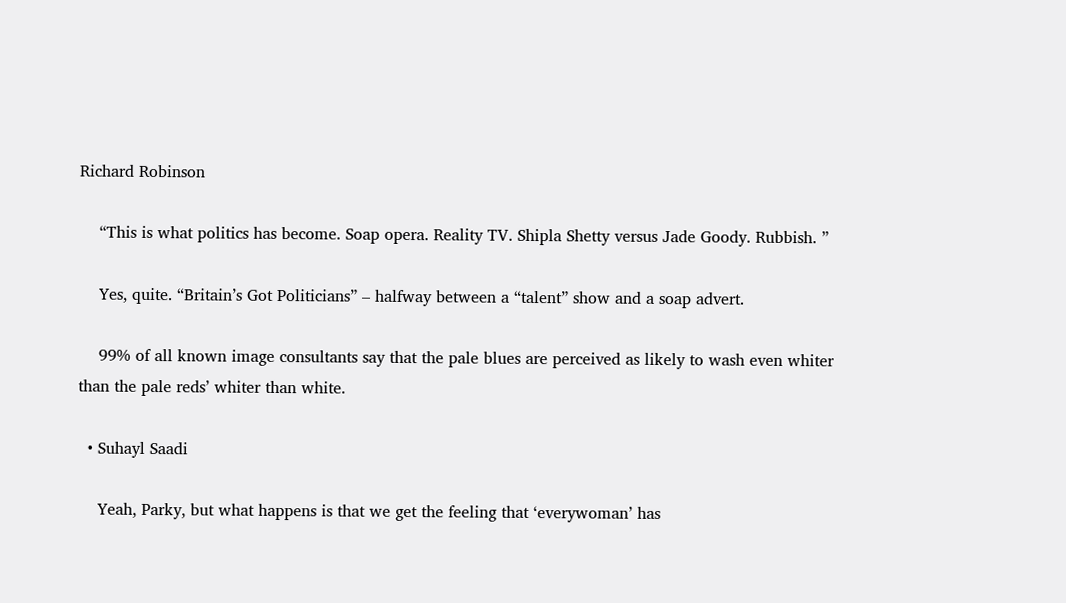Richard Robinson

    “This is what politics has become. Soap opera. Reality TV. Shipla Shetty versus Jade Goody. Rubbish. ”

    Yes, quite. “Britain’s Got Politicians” – halfway between a “talent” show and a soap advert.

    99% of all known image consultants say that the pale blues are perceived as likely to wash even whiter than the pale reds’ whiter than white.

  • Suhayl Saadi

    Yeah, Parky, but what happens is that we get the feeling that ‘everywoman’ has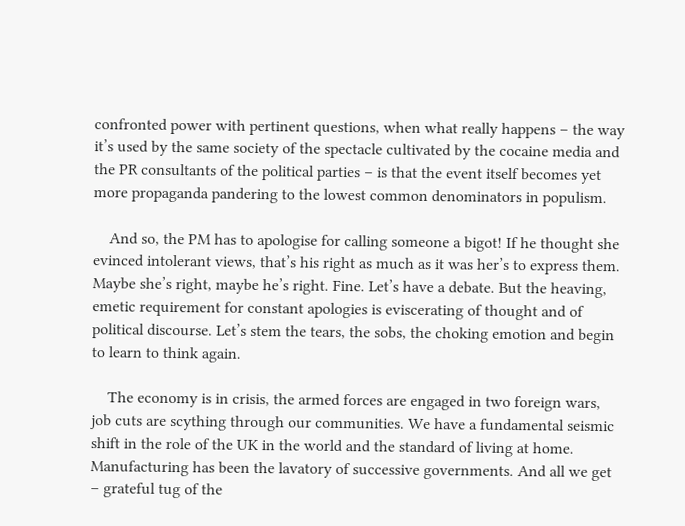confronted power with pertinent questions, when what really happens – the way it’s used by the same society of the spectacle cultivated by the cocaine media and the PR consultants of the political parties – is that the event itself becomes yet more propaganda pandering to the lowest common denominators in populism.

    And so, the PM has to apologise for calling someone a bigot! If he thought she evinced intolerant views, that’s his right as much as it was her’s to express them. Maybe she’s right, maybe he’s right. Fine. Let’s have a debate. But the heaving, emetic requirement for constant apologies is eviscerating of thought and of political discourse. Let’s stem the tears, the sobs, the choking emotion and begin to learn to think again.

    The economy is in crisis, the armed forces are engaged in two foreign wars, job cuts are scything through our communities. We have a fundamental seismic shift in the role of the UK in the world and the standard of living at home. Manufacturing has been the lavatory of successive governments. And all we get – grateful tug of the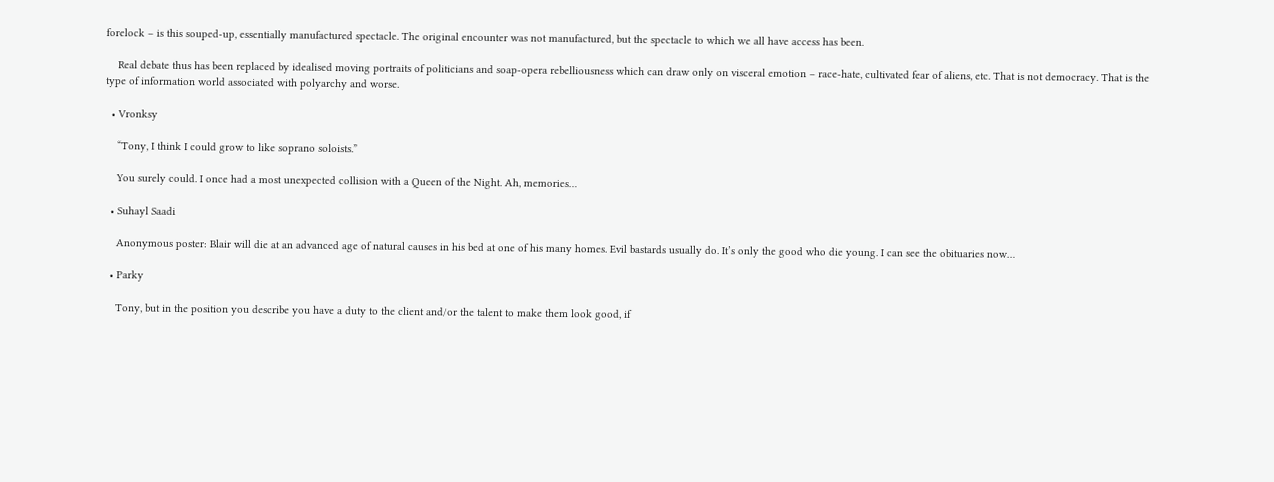forelock – is this souped-up, essentially manufactured spectacle. The original encounter was not manufactured, but the spectacle to which we all have access has been.

    Real debate thus has been replaced by idealised moving portraits of politicians and soap-opera rebelliousness which can draw only on visceral emotion – race-hate, cultivated fear of aliens, etc. That is not democracy. That is the type of information world associated with polyarchy and worse.

  • Vronksy

    “Tony, I think I could grow to like soprano soloists.”

    You surely could. I once had a most unexpected collision with a Queen of the Night. Ah, memories…

  • Suhayl Saadi

    Anonymous poster: Blair will die at an advanced age of natural causes in his bed at one of his many homes. Evil bastards usually do. It’s only the good who die young. I can see the obituaries now…

  • Parky

    Tony, but in the position you describe you have a duty to the client and/or the talent to make them look good, if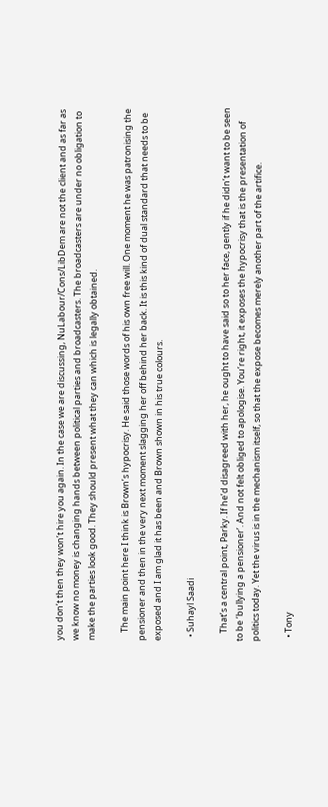you don’t then they won’t hire you again. In the case we are discussing, NuLabour/Cons/LibDem are not the client and as far as we know no money is changing hands between political parties and broadcasters. The broadcasters are under no obligation to make the parties look good. They should present what they can which is legally obtained.

    The main point here I think is Brown’s hypocrisy. He said those words of his own free will. One moment he was patronising the pensioner and then in the very next moment slagging her off behind her back. It is this kind of dual standard that needs to be exposed and I am glad it has been and Brown shown in his true colours.

  • Suhayl Saadi

    That’s a central point, Parky. If he’d disagreed with her, he ought to have said so to her face, gently if he didn’t want to be seen to be ‘bullying a pensioner’. And not felt obliged to apologise. You’re right, it exposes the hypocrisy that is the presentation of politics today. Yet the virus is in the mechanism itself, so that the expose becomes merely another part of the artifice.

  • Tony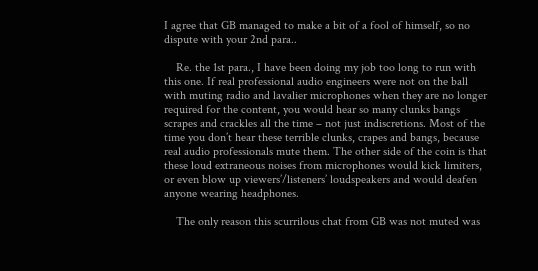I agree that GB managed to make a bit of a fool of himself, so no dispute with your 2nd para..

    Re. the 1st para., I have been doing my job too long to run with this one. If real professional audio engineers were not on the ball with muting radio and lavalier microphones when they are no longer required for the content, you would hear so many clunks bangs scrapes and crackles all the time – not just indiscretions. Most of the time you don’t hear these terrible clunks, crapes and bangs, because real audio professionals mute them. The other side of the coin is that these loud extraneous noises from microphones would kick limiters, or even blow up viewers’/listeners’ loudspeakers and would deafen anyone wearing headphones.

    The only reason this scurrilous chat from GB was not muted was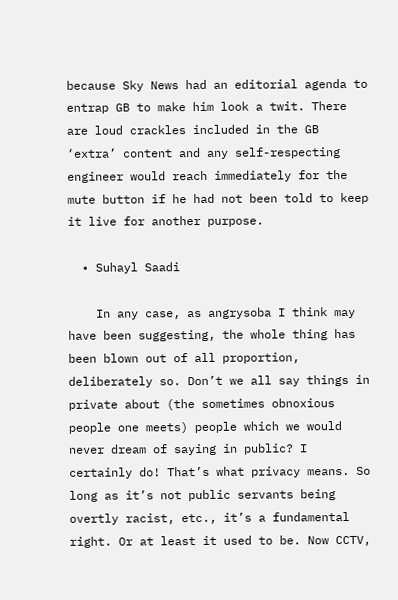because Sky News had an editorial agenda to entrap GB to make him look a twit. There are loud crackles included in the GB ‘extra’ content and any self-respecting engineer would reach immediately for the mute button if he had not been told to keep it live for another purpose.

  • Suhayl Saadi

    In any case, as angrysoba I think may have been suggesting, the whole thing has been blown out of all proportion, deliberately so. Don’t we all say things in private about (the sometimes obnoxious people one meets) people which we would never dream of saying in public? I certainly do! That’s what privacy means. So long as it’s not public servants being overtly racist, etc., it’s a fundamental right. Or at least it used to be. Now CCTV,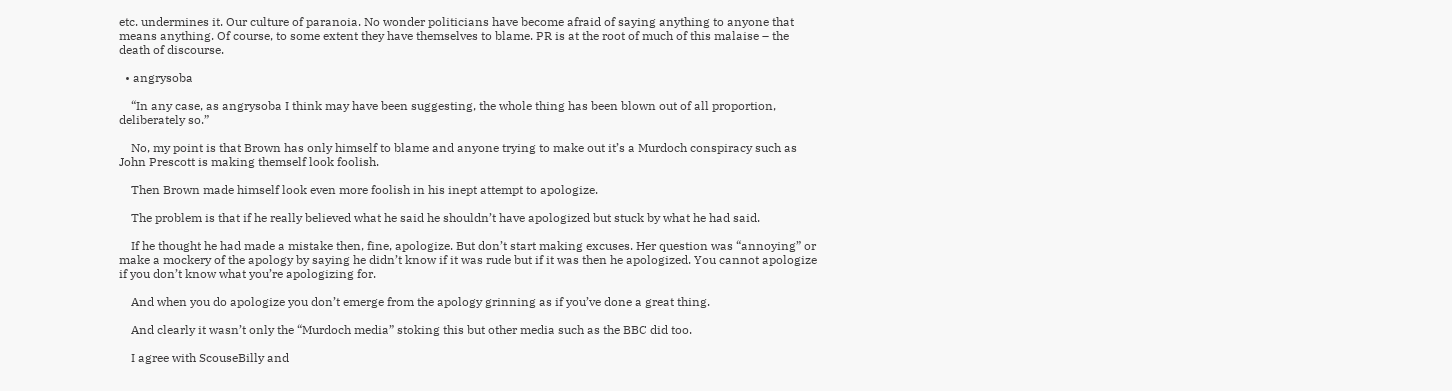etc. undermines it. Our culture of paranoia. No wonder politicians have become afraid of saying anything to anyone that means anything. Of course, to some extent they have themselves to blame. PR is at the root of much of this malaise – the death of discourse.

  • angrysoba

    “In any case, as angrysoba I think may have been suggesting, the whole thing has been blown out of all proportion, deliberately so.”

    No, my point is that Brown has only himself to blame and anyone trying to make out it’s a Murdoch conspiracy such as John Prescott is making themself look foolish.

    Then Brown made himself look even more foolish in his inept attempt to apologize.

    The problem is that if he really believed what he said he shouldn’t have apologized but stuck by what he had said.

    If he thought he had made a mistake then, fine, apologize. But don’t start making excuses. Her question was “annoying” or make a mockery of the apology by saying he didn’t know if it was rude but if it was then he apologized. You cannot apologize if you don’t know what you’re apologizing for.

    And when you do apologize you don’t emerge from the apology grinning as if you’ve done a great thing.

    And clearly it wasn’t only the “Murdoch media” stoking this but other media such as the BBC did too.

    I agree with ScouseBilly and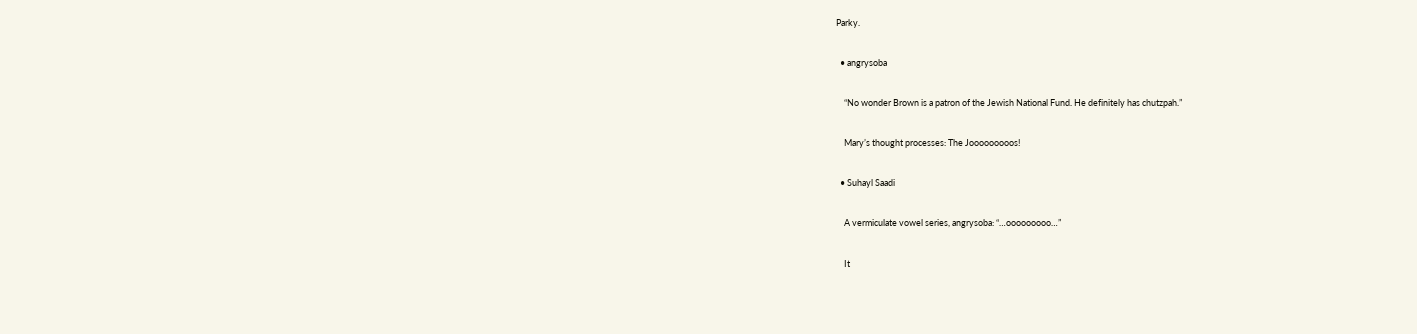Parky.

  • angrysoba

    “No wonder Brown is a patron of the Jewish National Fund. He definitely has chutzpah.”

    Mary’s thought processes: The Jooooooooos!

  • Suhayl Saadi

    A vermiculate vowel series, angrysoba: “…ooooooooo…”

    It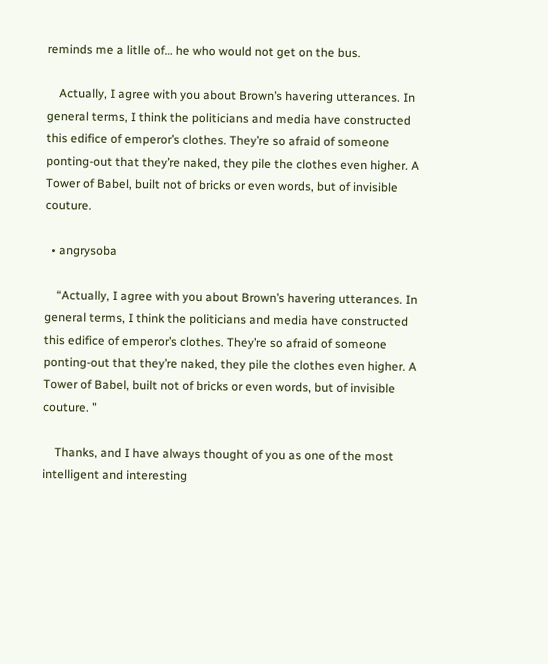reminds me a litlle of… he who would not get on the bus.

    Actually, I agree with you about Brown’s havering utterances. In general terms, I think the politicians and media have constructed this edifice of emperor’s clothes. They’re so afraid of someone ponting-out that they’re naked, they pile the clothes even higher. A Tower of Babel, built not of bricks or even words, but of invisible couture.

  • angrysoba

    “Actually, I agree with you about Brown’s havering utterances. In general terms, I think the politicians and media have constructed this edifice of emperor’s clothes. They’re so afraid of someone ponting-out that they’re naked, they pile the clothes even higher. A Tower of Babel, built not of bricks or even words, but of invisible couture. ”

    Thanks, and I have always thought of you as one of the most intelligent and interesting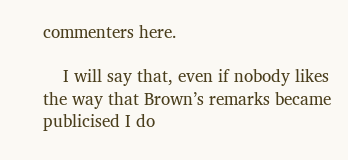commenters here.

    I will say that, even if nobody likes the way that Brown’s remarks became publicised I do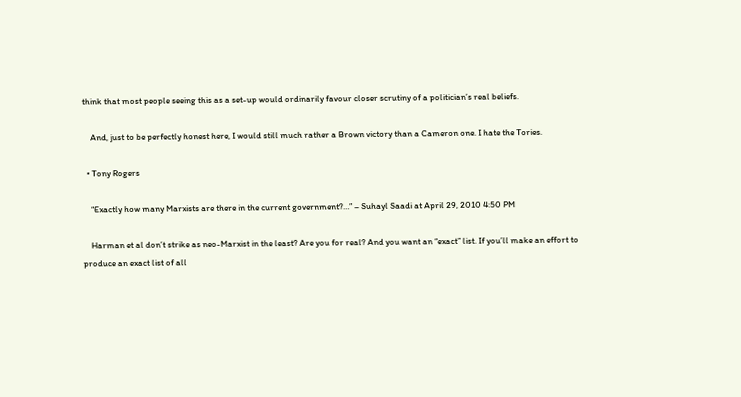think that most people seeing this as a set-up would ordinarily favour closer scrutiny of a politician’s real beliefs.

    And, just to be perfectly honest here, I would still much rather a Brown victory than a Cameron one. I hate the Tories.

  • Tony Rogers

    “Exactly how many Marxists are there in the current government?…” – Suhayl Saadi at April 29, 2010 4:50 PM

    Harman et al don’t strike as neo-Marxist in the least? Are you for real? And you want an “exact” list. If you’ll make an effort to produce an exact list of all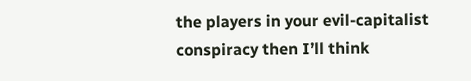the players in your evil-capitalist conspiracy then I’ll think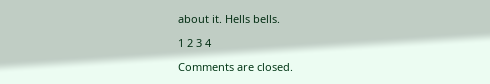about it. Hells bells.

1 2 3 4

Comments are closed.